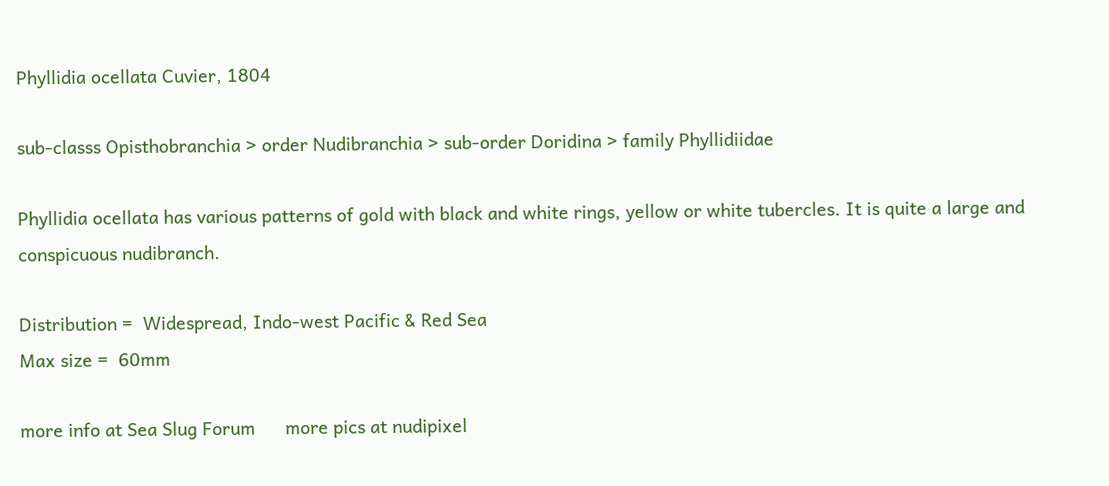Phyllidia ocellata Cuvier, 1804

sub-classs Opisthobranchia > order Nudibranchia > sub-order Doridina > family Phyllidiidae

Phyllidia ocellata has various patterns of gold with black and white rings, yellow or white tubercles. It is quite a large and conspicuous nudibranch.

Distribution =  Widespread, Indo-west Pacific & Red Sea
Max size =  60mm

more info at Sea Slug Forum      more pics at nudipixel